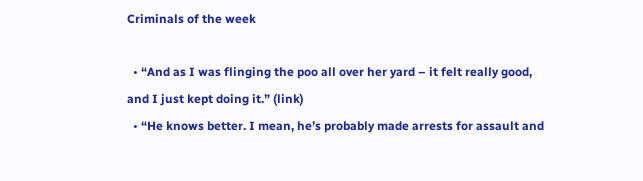Criminals of the week

  • “And as I was flinging the poo all over her yard – it felt really good, and I just kept doing it.” (link)
  • “He knows better. I mean, he’s probably made arrests for assault and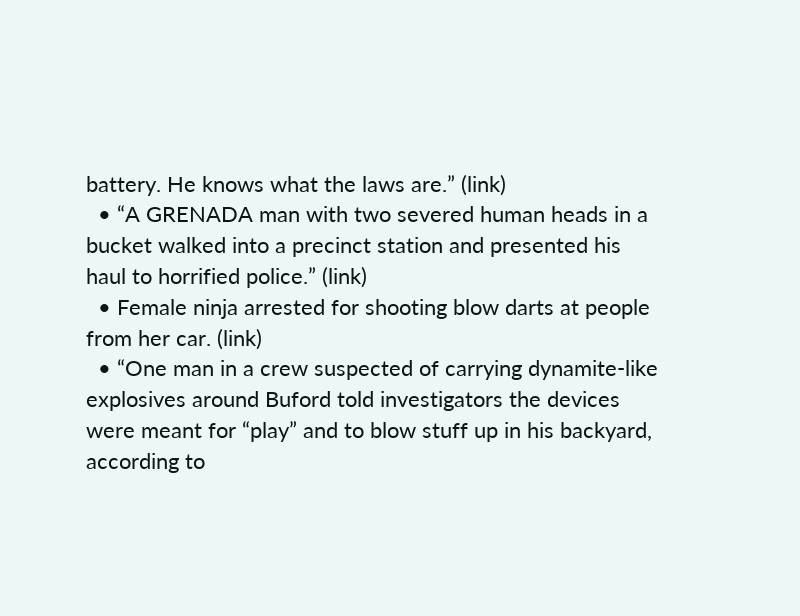battery. He knows what the laws are.” (link)
  • “A GRENADA man with two severed human heads in a bucket walked into a precinct station and presented his haul to horrified police.” (link)
  • Female ninja arrested for shooting blow darts at people from her car. (link)
  • “One man in a crew suspected of carrying dynamite-like explosives around Buford told investigators the devices were meant for “play” and to blow stuff up in his backyard, according to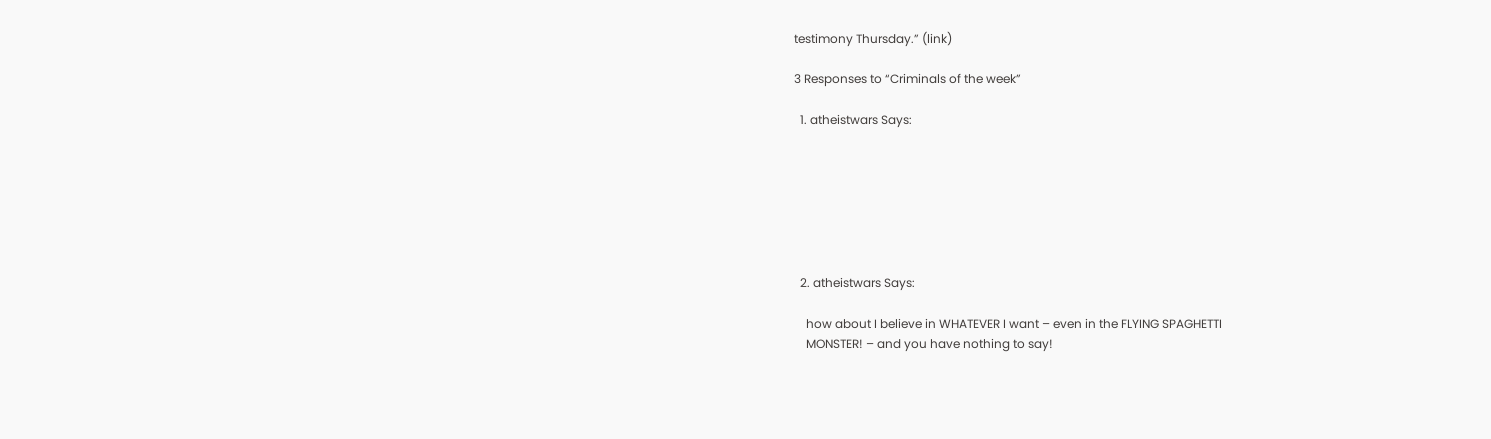testimony Thursday.” (link)

3 Responses to “Criminals of the week”

  1. atheistwars Says:







  2. atheistwars Says:

    how about I believe in WHATEVER I want – even in the FLYING SPAGHETTI
    MONSTER! – and you have nothing to say!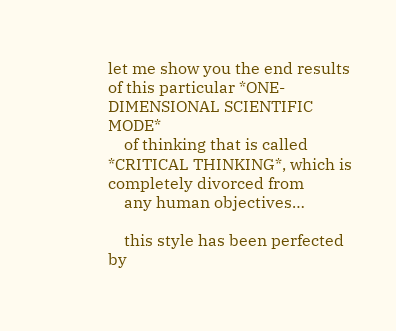let me show you the end results of this particular *ONE-DIMENSIONAL SCIENTIFIC MODE*
    of thinking that is called *CRITICAL THINKING*, which is completely divorced from
    any human objectives…

    this style has been perfected by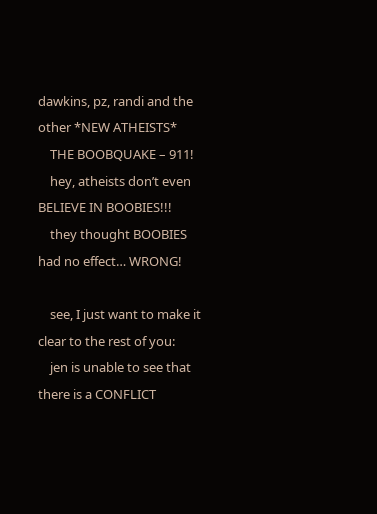dawkins, pz, randi and the other *NEW ATHEISTS*
    THE BOOBQUAKE – 911!
    hey, atheists don’t even BELIEVE IN BOOBIES!!!
    they thought BOOBIES had no effect… WRONG!

    see, I just want to make it clear to the rest of you:
    jen is unable to see that there is a CONFLICT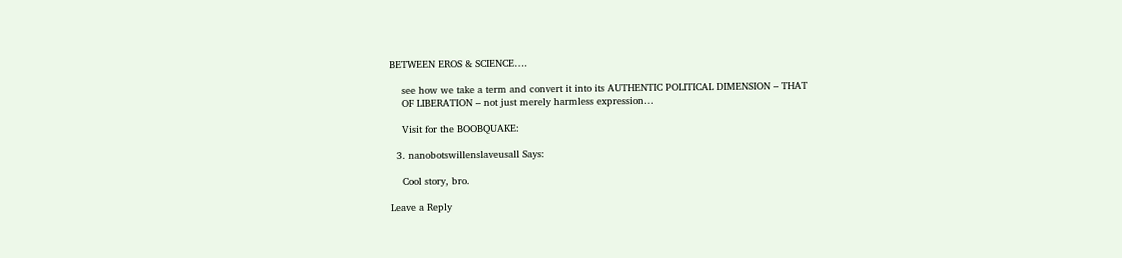BETWEEN EROS & SCIENCE….

    see how we take a term and convert it into its AUTHENTIC POLITICAL DIMENSION – THAT
    OF LIBERATION – not just merely harmless expression…

    Visit for the BOOBQUAKE:

  3. nanobotswillenslaveusall Says:

    Cool story, bro.

Leave a Reply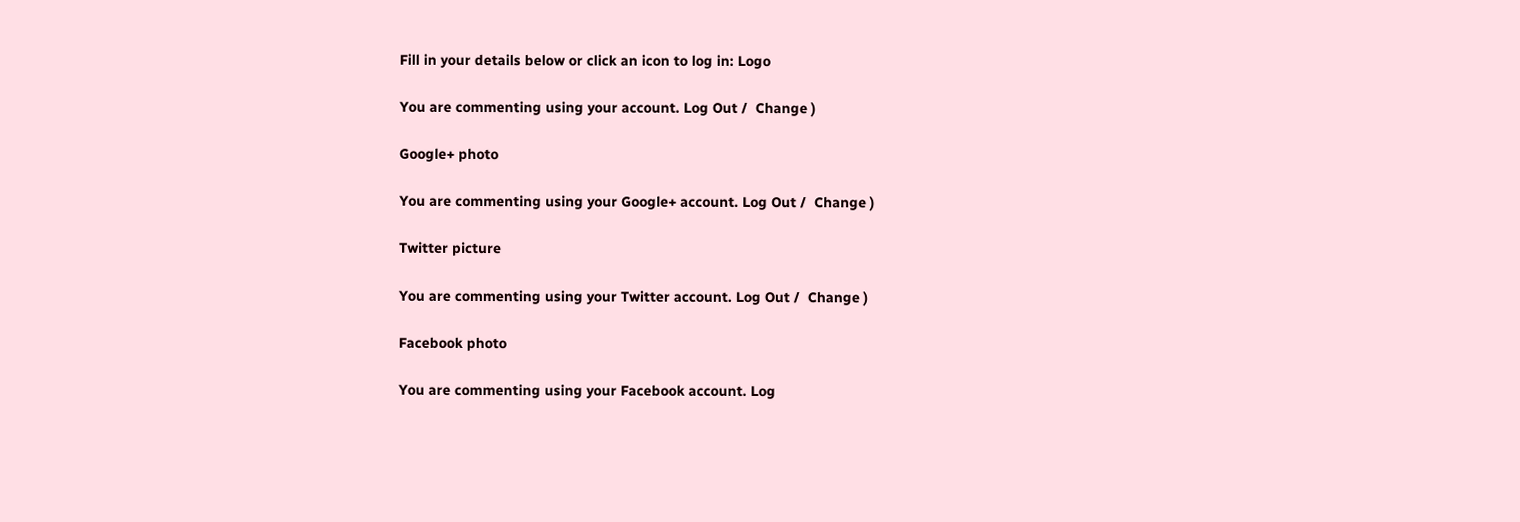Fill in your details below or click an icon to log in: Logo

You are commenting using your account. Log Out /  Change )

Google+ photo

You are commenting using your Google+ account. Log Out /  Change )

Twitter picture

You are commenting using your Twitter account. Log Out /  Change )

Facebook photo

You are commenting using your Facebook account. Log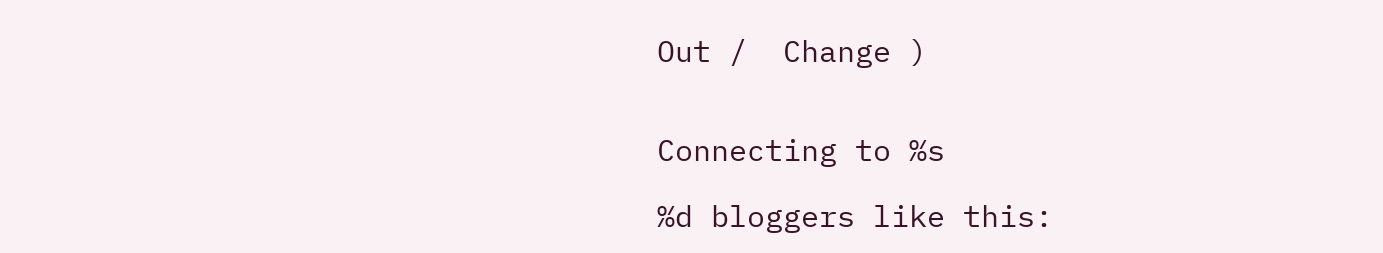Out /  Change )


Connecting to %s

%d bloggers like this: